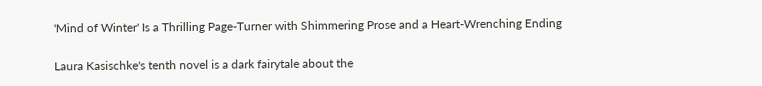'Mind of Winter' Is a Thrilling Page-Turner with Shimmering Prose and a Heart-Wrenching Ending

Laura Kasischke's tenth novel is a dark fairytale about the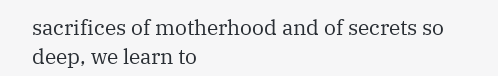sacrifices of motherhood and of secrets so deep, we learn to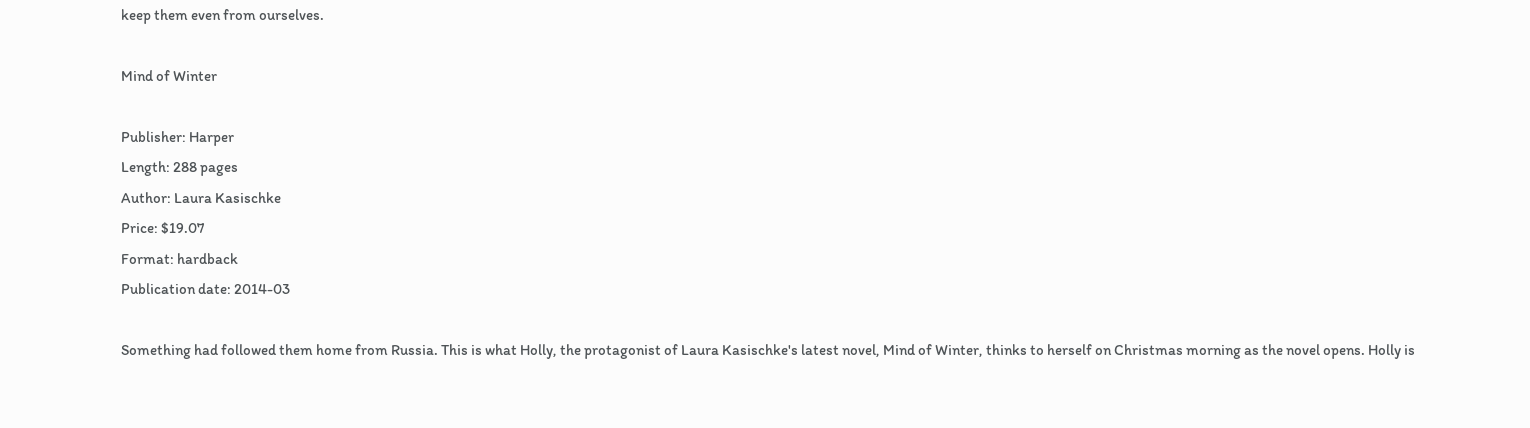keep them even from ourselves.

Mind of Winter

Publisher: Harper
Length: 288 pages
Author: Laura Kasischke
Price: $19.07
Format: hardback
Publication date: 2014-03

Something had followed them home from Russia. This is what Holly, the protagonist of Laura Kasischke's latest novel, Mind of Winter, thinks to herself on Christmas morning as the novel opens. Holly is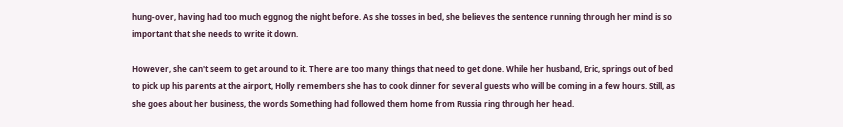hung-over, having had too much eggnog the night before. As she tosses in bed, she believes the sentence running through her mind is so important that she needs to write it down.

However, she can't seem to get around to it. There are too many things that need to get done. While her husband, Eric, springs out of bed to pick up his parents at the airport, Holly remembers she has to cook dinner for several guests who will be coming in a few hours. Still, as she goes about her business, the words Something had followed them home from Russia ring through her head.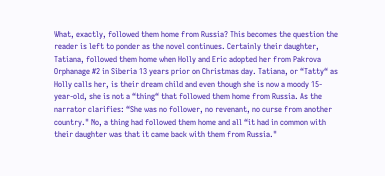What, exactly, followed them home from Russia? This becomes the question the reader is left to ponder as the novel continues. Certainly their daughter, Tatiana, followed them home when Holly and Eric adopted her from Pakrova Orphanage #2 in Siberia 13 years prior on Christmas day. Tatiana, or “Tatty“ as Holly calls her, is their dream child and even though she is now a moody 15-year-old, she is not a “thing“ that followed them home from Russia. As the narrator clarifies: “She was no follower, no revenant, no curse from another country." No, a thing had followed them home and all “it had in common with their daughter was that it came back with them from Russia."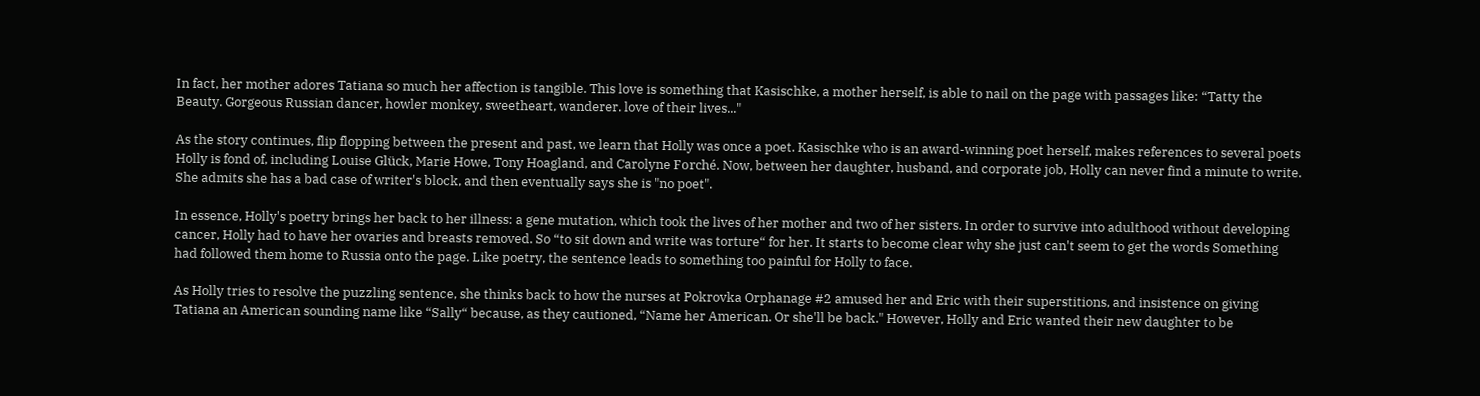In fact, her mother adores Tatiana so much her affection is tangible. This love is something that Kasischke, a mother herself, is able to nail on the page with passages like: “Tatty the Beauty. Gorgeous Russian dancer, howler monkey, sweetheart, wanderer. love of their lives..."

As the story continues, flip flopping between the present and past, we learn that Holly was once a poet. Kasischke who is an award-winning poet herself, makes references to several poets Holly is fond of, including Louise Glück, Marie Howe, Tony Hoagland, and Carolyne Forché. Now, between her daughter, husband, and corporate job, Holly can never find a minute to write. She admits she has a bad case of writer's block, and then eventually says she is "no poet".

In essence, Holly's poetry brings her back to her illness: a gene mutation, which took the lives of her mother and two of her sisters. In order to survive into adulthood without developing cancer, Holly had to have her ovaries and breasts removed. So “to sit down and write was torture“ for her. It starts to become clear why she just can't seem to get the words Something had followed them home to Russia onto the page. Like poetry, the sentence leads to something too painful for Holly to face.

As Holly tries to resolve the puzzling sentence, she thinks back to how the nurses at Pokrovka Orphanage #2 amused her and Eric with their superstitions, and insistence on giving Tatiana an American sounding name like “Sally“ because, as they cautioned, “Name her American. Or she'll be back." However, Holly and Eric wanted their new daughter to be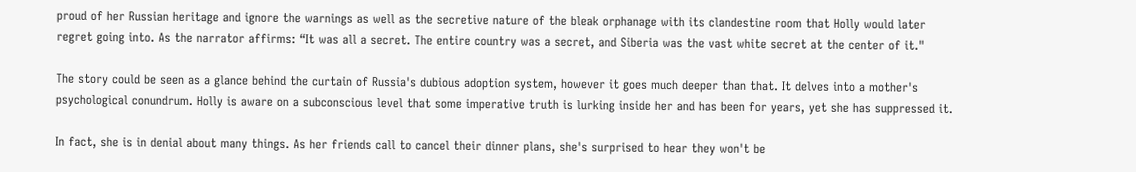proud of her Russian heritage and ignore the warnings as well as the secretive nature of the bleak orphanage with its clandestine room that Holly would later regret going into. As the narrator affirms: “It was all a secret. The entire country was a secret, and Siberia was the vast white secret at the center of it."

The story could be seen as a glance behind the curtain of Russia's dubious adoption system, however it goes much deeper than that. It delves into a mother's psychological conundrum. Holly is aware on a subconscious level that some imperative truth is lurking inside her and has been for years, yet she has suppressed it.

In fact, she is in denial about many things. As her friends call to cancel their dinner plans, she's surprised to hear they won't be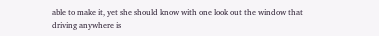able to make it, yet she should know with one look out the window that driving anywhere is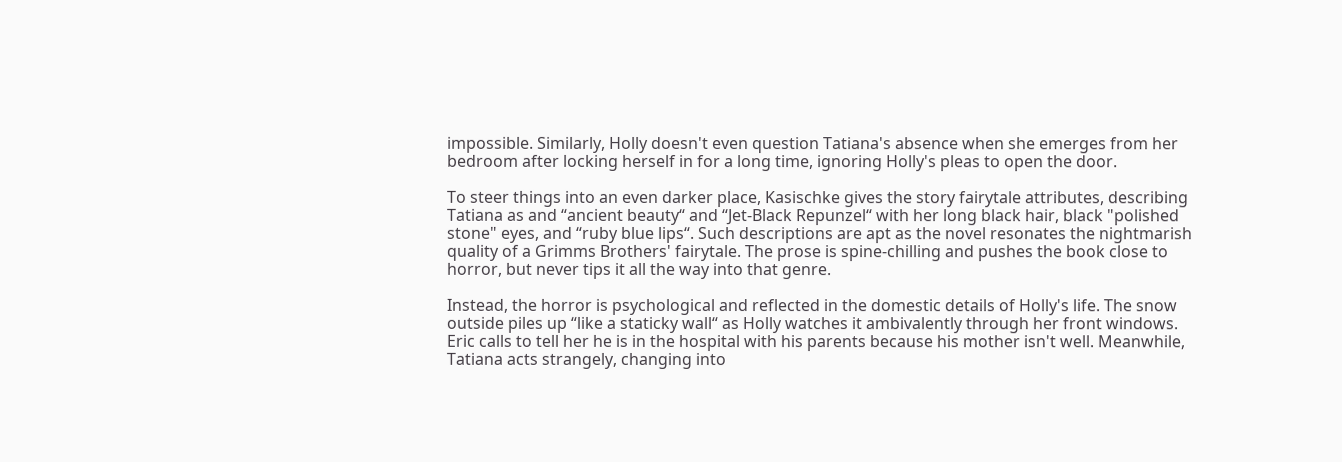impossible. Similarly, Holly doesn't even question Tatiana's absence when she emerges from her bedroom after locking herself in for a long time, ignoring Holly's pleas to open the door.

To steer things into an even darker place, Kasischke gives the story fairytale attributes, describing Tatiana as and “ancient beauty“ and “Jet-Black Repunzel“ with her long black hair, black "polished stone" eyes, and “ruby blue lips“. Such descriptions are apt as the novel resonates the nightmarish quality of a Grimms Brothers' fairytale. The prose is spine-chilling and pushes the book close to horror, but never tips it all the way into that genre.

Instead, the horror is psychological and reflected in the domestic details of Holly's life. The snow outside piles up “like a staticky wall“ as Holly watches it ambivalently through her front windows. Eric calls to tell her he is in the hospital with his parents because his mother isn't well. Meanwhile, Tatiana acts strangely, changing into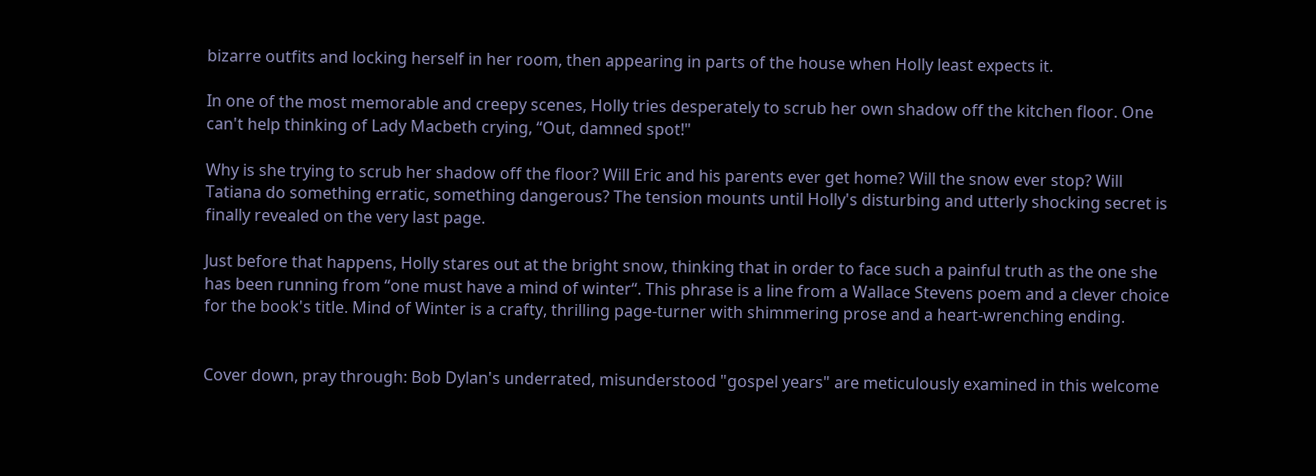bizarre outfits and locking herself in her room, then appearing in parts of the house when Holly least expects it.

In one of the most memorable and creepy scenes, Holly tries desperately to scrub her own shadow off the kitchen floor. One can't help thinking of Lady Macbeth crying, “Out, damned spot!"

Why is she trying to scrub her shadow off the floor? Will Eric and his parents ever get home? Will the snow ever stop? Will Tatiana do something erratic, something dangerous? The tension mounts until Holly's disturbing and utterly shocking secret is finally revealed on the very last page.

Just before that happens, Holly stares out at the bright snow, thinking that in order to face such a painful truth as the one she has been running from “one must have a mind of winter“. This phrase is a line from a Wallace Stevens poem and a clever choice for the book's title. Mind of Winter is a crafty, thrilling page-turner with shimmering prose and a heart-wrenching ending.


Cover down, pray through: Bob Dylan's underrated, misunderstood "gospel years" are meticulously examined in this welcome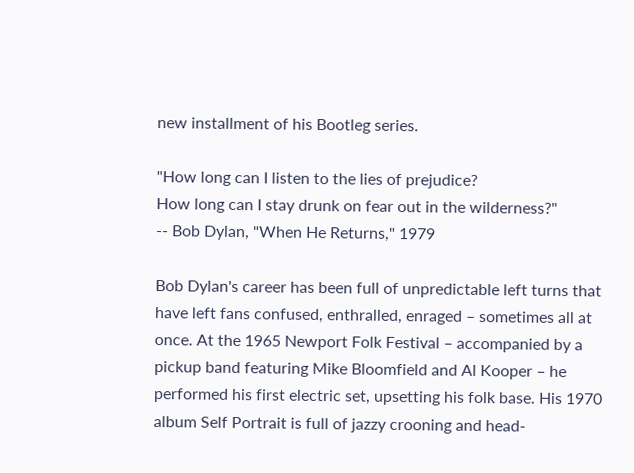new installment of his Bootleg series.

"How long can I listen to the lies of prejudice?
How long can I stay drunk on fear out in the wilderness?"
-- Bob Dylan, "When He Returns," 1979

Bob Dylan's career has been full of unpredictable left turns that have left fans confused, enthralled, enraged – sometimes all at once. At the 1965 Newport Folk Festival – accompanied by a pickup band featuring Mike Bloomfield and Al Kooper – he performed his first electric set, upsetting his folk base. His 1970 album Self Portrait is full of jazzy crooning and head-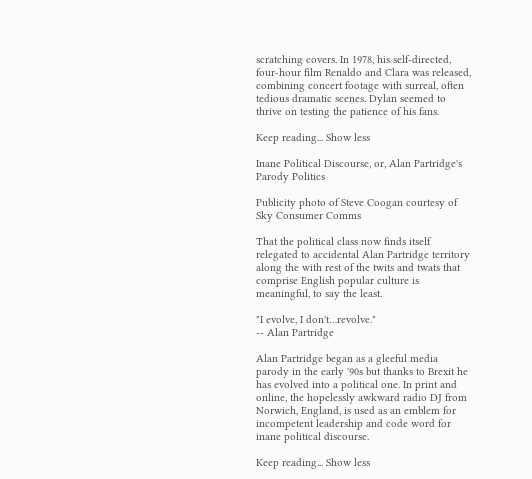scratching covers. In 1978, his self-directed, four-hour film Renaldo and Clara was released, combining concert footage with surreal, often tedious dramatic scenes. Dylan seemed to thrive on testing the patience of his fans.

Keep reading... Show less

Inane Political Discourse, or, Alan Partridge's Parody Politics

Publicity photo of Steve Coogan courtesy of Sky Consumer Comms

That the political class now finds itself relegated to accidental Alan Partridge territory along the with rest of the twits and twats that comprise English popular culture is meaningful, to say the least.

"I evolve, I don't…revolve."
-- Alan Partridge

Alan Partridge began as a gleeful media parody in the early '90s but thanks to Brexit he has evolved into a political one. In print and online, the hopelessly awkward radio DJ from Norwich, England, is used as an emblem for incompetent leadership and code word for inane political discourse.

Keep reading... Show less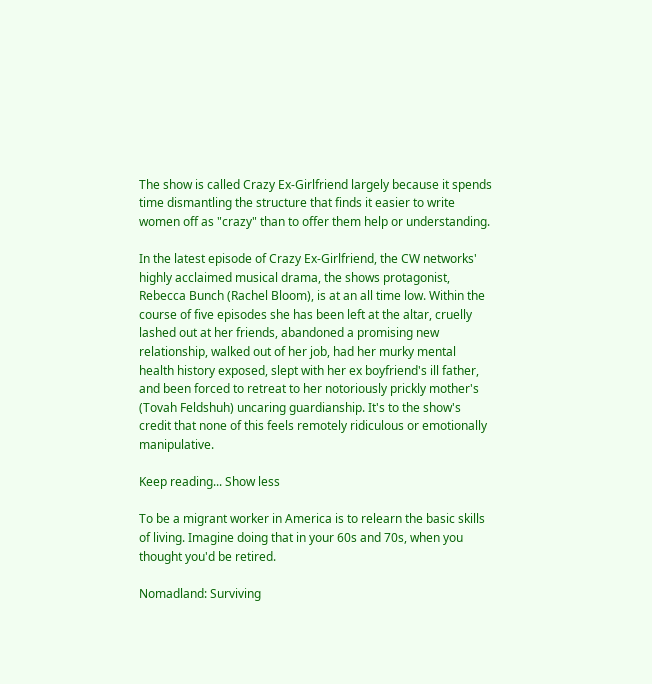The show is called Crazy Ex-Girlfriend largely because it spends time dismantling the structure that finds it easier to write women off as "crazy" than to offer them help or understanding.

In the latest episode of Crazy Ex-Girlfriend, the CW networks' highly acclaimed musical drama, the shows protagonist, Rebecca Bunch (Rachel Bloom), is at an all time low. Within the course of five episodes she has been left at the altar, cruelly lashed out at her friends, abandoned a promising new relationship, walked out of her job, had her murky mental health history exposed, slept with her ex boyfriend's ill father, and been forced to retreat to her notoriously prickly mother's (Tovah Feldshuh) uncaring guardianship. It's to the show's credit that none of this feels remotely ridiculous or emotionally manipulative.

Keep reading... Show less

To be a migrant worker in America is to relearn the basic skills of living. Imagine doing that in your 60s and 70s, when you thought you'd be retired.

Nomadland: Surviving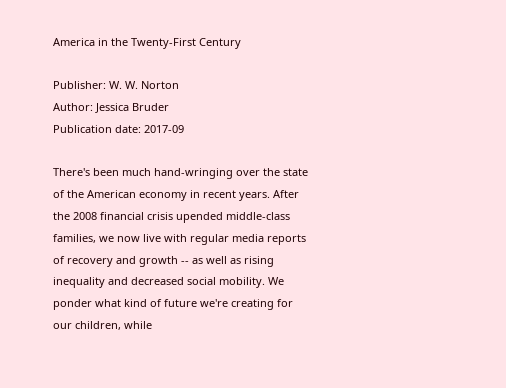America in the Twenty-First Century

Publisher: W. W. Norton
Author: Jessica Bruder
Publication date: 2017-09

There's been much hand-wringing over the state of the American economy in recent years. After the 2008 financial crisis upended middle-class families, we now live with regular media reports of recovery and growth -- as well as rising inequality and decreased social mobility. We ponder what kind of future we're creating for our children, while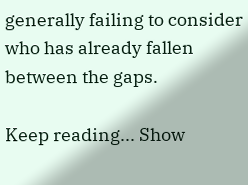generally failing to consider who has already fallen between the gaps.

Keep reading... Show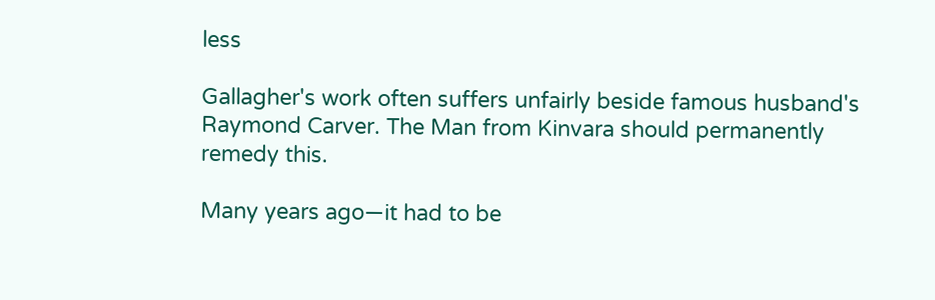less

Gallagher's work often suffers unfairly beside famous husband's Raymond Carver. The Man from Kinvara should permanently remedy this.

Many years ago—it had to be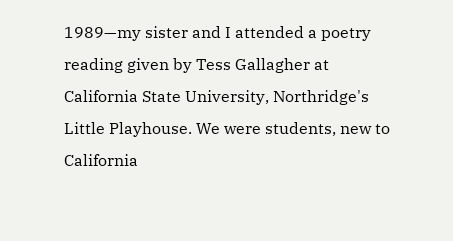1989—my sister and I attended a poetry reading given by Tess Gallagher at California State University, Northridge's Little Playhouse. We were students, new to California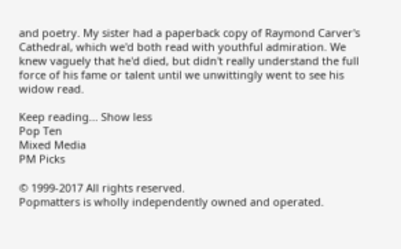and poetry. My sister had a paperback copy of Raymond Carver's Cathedral, which we'd both read with youthful admiration. We knew vaguely that he'd died, but didn't really understand the full force of his fame or talent until we unwittingly went to see his widow read.

Keep reading... Show less
Pop Ten
Mixed Media
PM Picks

© 1999-2017 All rights reserved.
Popmatters is wholly independently owned and operated.